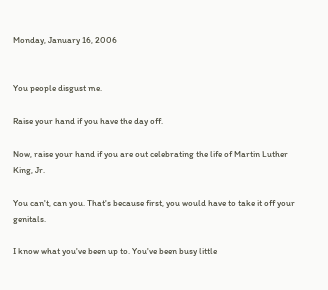Monday, January 16, 2006


You people disgust me.

Raise your hand if you have the day off.

Now, raise your hand if you are out celebrating the life of Martin Luther King, Jr.

You can't, can you. That's because first, you would have to take it off your genitals.

I know what you've been up to. You've been busy little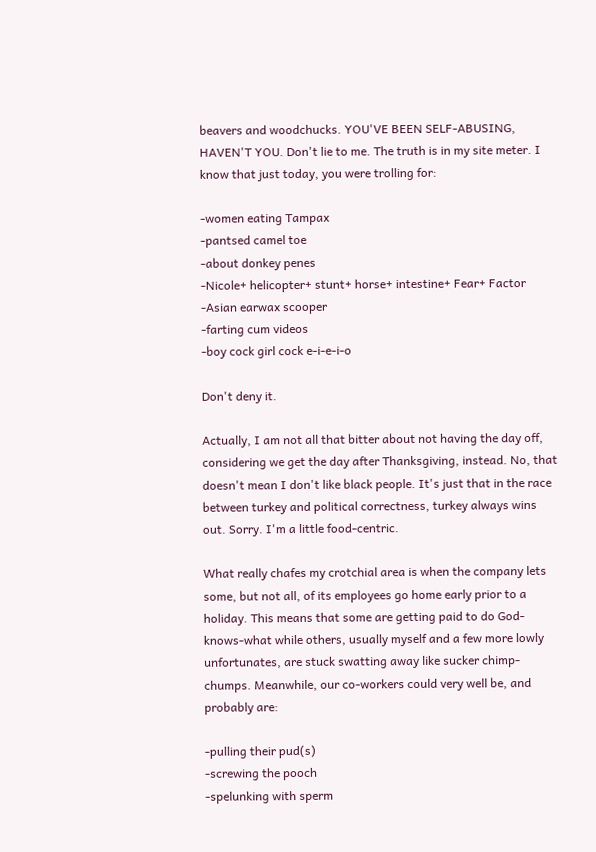beavers and woodchucks. YOU'VE BEEN SELF-ABUSING, HAVEN'T YOU. Don't lie to me. The truth is in my site meter. I know that just today, you were trolling for:

-women eating Tampax
-pantsed camel toe
-about donkey penes
-Nicole+ helicopter+ stunt+ horse+ intestine+ Fear+ Factor
-Asian earwax scooper
-farting cum videos
-boy cock girl cock e-i-e-i-o

Don't deny it.

Actually, I am not all that bitter about not having the day off, considering we get the day after Thanksgiving, instead. No, that doesn't mean I don't like black people. It's just that in the race between turkey and political correctness, turkey always wins out. Sorry. I'm a little food-centric.

What really chafes my crotchial area is when the company lets some, but not all, of its employees go home early prior to a holiday. This means that some are getting paid to do God-knows-what while others, usually myself and a few more lowly unfortunates, are stuck swatting away like sucker chimp-chumps. Meanwhile, our co-workers could very well be, and probably are:

-pulling their pud(s)
-screwing the pooch
-spelunking with sperm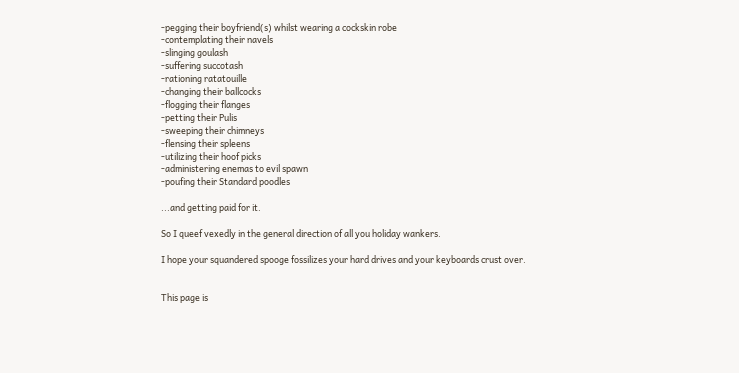-pegging their boyfriend(s) whilst wearing a cockskin robe
-contemplating their navels
-slinging goulash
-suffering succotash
-rationing ratatouille
-changing their ballcocks
-flogging their flanges
-petting their Pulis
-sweeping their chimneys
-flensing their spleens
-utilizing their hoof picks
-administering enemas to evil spawn
-poufing their Standard poodles

...and getting paid for it.

So I queef vexedly in the general direction of all you holiday wankers.

I hope your squandered spooge fossilizes your hard drives and your keyboards crust over.


This page is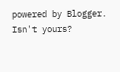powered by Blogger. Isn't yours?